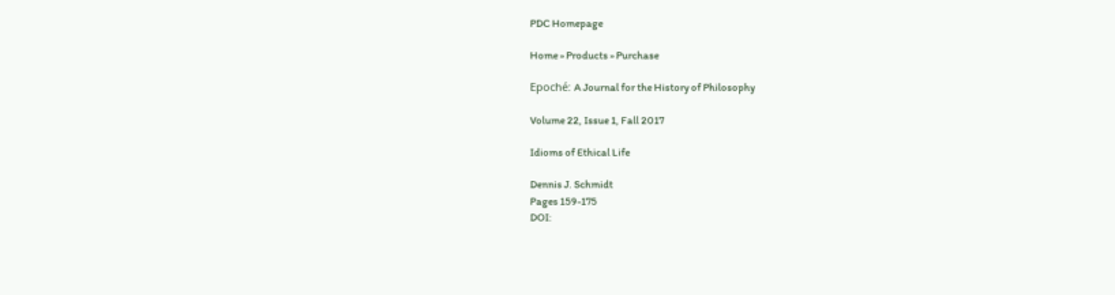PDC Homepage

Home » Products » Purchase

Epoché: A Journal for the History of Philosophy

Volume 22, Issue 1, Fall 2017

Idioms of Ethical Life

Dennis J. Schmidt
Pages 159-175
DOI: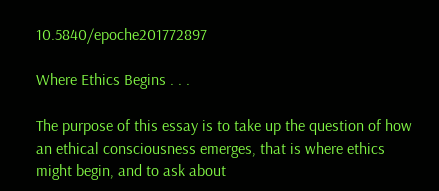10.5840/epoche201772897

Where Ethics Begins . . .

The purpose of this essay is to take up the question of how an ethical consciousness emerges, that is where ethics might begin, and to ask about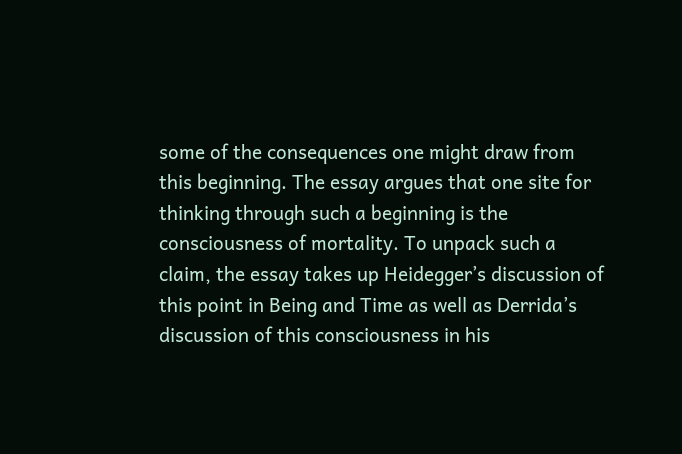some of the consequences one might draw from this beginning. The essay argues that one site for thinking through such a beginning is the consciousness of mortality. To unpack such a claim, the essay takes up Heidegger’s discussion of this point in Being and Time as well as Derrida’s discussion of this consciousness in his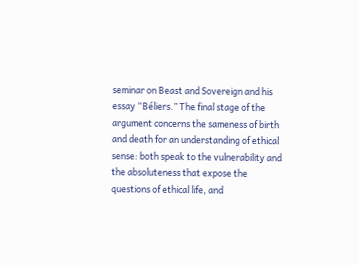seminar on Beast and Sovereign and his essay “Béliers.” The final stage of the argument concerns the sameness of birth and death for an understanding of ethical sense: both speak to the vulnerability and the absoluteness that expose the questions of ethical life, and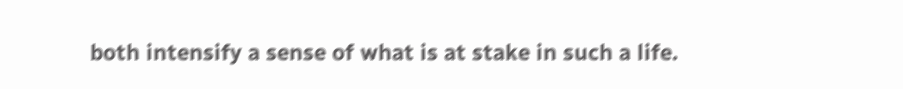both intensify a sense of what is at stake in such a life.